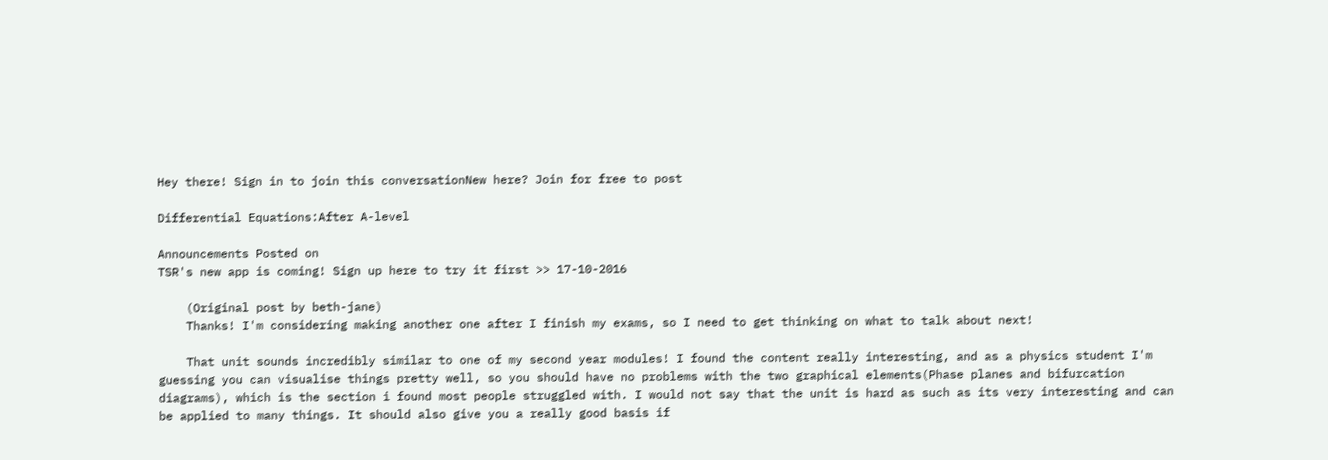Hey there! Sign in to join this conversationNew here? Join for free to post

Differential Equations:After A-level

Announcements Posted on
TSR's new app is coming! Sign up here to try it first >> 17-10-2016

    (Original post by beth-jane)
    Thanks! I'm considering making another one after I finish my exams, so I need to get thinking on what to talk about next!

    That unit sounds incredibly similar to one of my second year modules! I found the content really interesting, and as a physics student I'm guessing you can visualise things pretty well, so you should have no problems with the two graphical elements(Phase planes and bifurcation diagrams), which is the section i found most people struggled with. I would not say that the unit is hard as such as its very interesting and can be applied to many things. It should also give you a really good basis if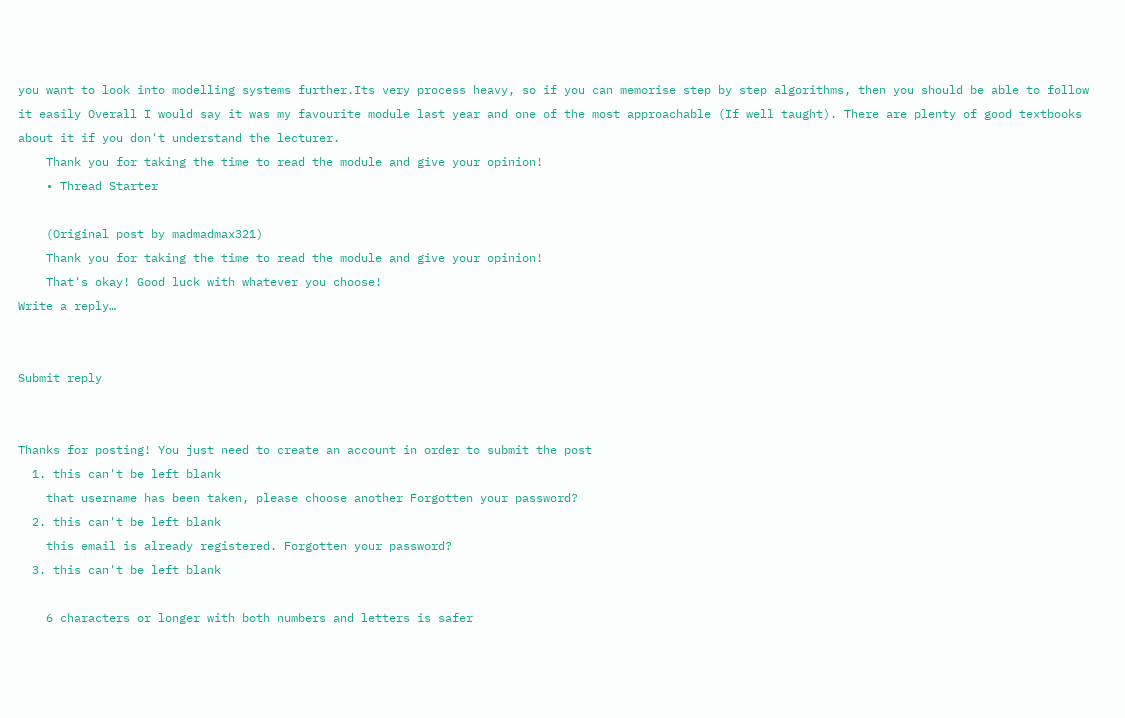you want to look into modelling systems further.Its very process heavy, so if you can memorise step by step algorithms, then you should be able to follow it easily Overall I would say it was my favourite module last year and one of the most approachable (If well taught). There are plenty of good textbooks about it if you don't understand the lecturer.
    Thank you for taking the time to read the module and give your opinion!
    • Thread Starter

    (Original post by madmadmax321)
    Thank you for taking the time to read the module and give your opinion!
    That's okay! Good luck with whatever you choose!
Write a reply…


Submit reply


Thanks for posting! You just need to create an account in order to submit the post
  1. this can't be left blank
    that username has been taken, please choose another Forgotten your password?
  2. this can't be left blank
    this email is already registered. Forgotten your password?
  3. this can't be left blank

    6 characters or longer with both numbers and letters is safer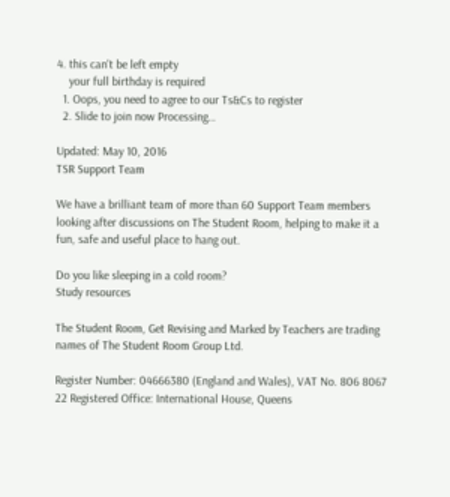4. this can't be left empty
    your full birthday is required
  1. Oops, you need to agree to our Ts&Cs to register
  2. Slide to join now Processing…

Updated: May 10, 2016
TSR Support Team

We have a brilliant team of more than 60 Support Team members looking after discussions on The Student Room, helping to make it a fun, safe and useful place to hang out.

Do you like sleeping in a cold room?
Study resources

The Student Room, Get Revising and Marked by Teachers are trading names of The Student Room Group Ltd.

Register Number: 04666380 (England and Wales), VAT No. 806 8067 22 Registered Office: International House, Queens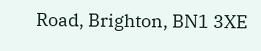Road, Brighton, BN1 3XE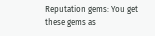Reputation gems: You get these gems as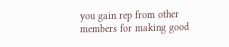you gain rep from other members for making good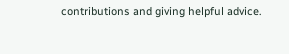contributions and giving helpful advice.